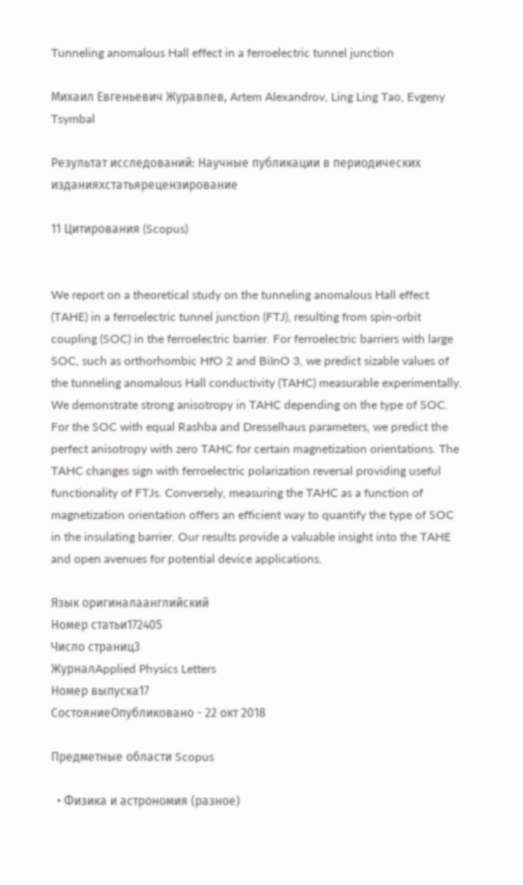Tunneling anomalous Hall effect in a ferroelectric tunnel junction

Михаил Евгеньевич Журавлев, Artem Alexandrov, Ling Ling Tao, Evgeny Tsymbal

Результат исследований: Научные публикации в периодических изданияхстатьярецензирование

11 Цитирования (Scopus)


We report on a theoretical study on the tunneling anomalous Hall effect (TAHE) in a ferroelectric tunnel junction (FTJ), resulting from spin-orbit coupling (SOC) in the ferroelectric barrier. For ferroelectric barriers with large SOC, such as orthorhombic HfO 2 and BiInO 3, we predict sizable values of the tunneling anomalous Hall conductivity (TAHC) measurable experimentally. We demonstrate strong anisotropy in TAHC depending on the type of SOC. For the SOC with equal Rashba and Dresselhaus parameters, we predict the perfect anisotropy with zero TAHC for certain magnetization orientations. The TAHC changes sign with ferroelectric polarization reversal providing useful functionality of FTJs. Conversely, measuring the TAHC as a function of magnetization orientation offers an efficient way to quantify the type of SOC in the insulating barrier. Our results provide a valuable insight into the TAHE and open avenues for potential device applications.

Язык оригиналаанглийский
Номер статьи172405
Число страниц3
ЖурналApplied Physics Letters
Номер выпуска17
СостояниеОпубликовано - 22 окт 2018

Предметные области Scopus

  • Физика и астрономия (разное)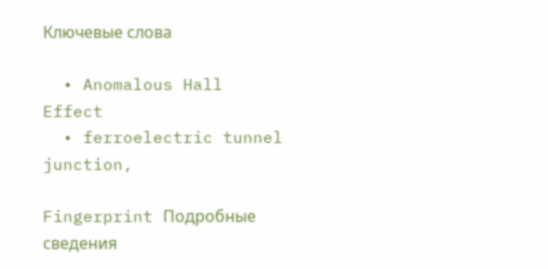Ключевые слова

  • Anomalous Hall Effect
  • ferroelectric tunnel junction,

Fingerprint Подробные сведения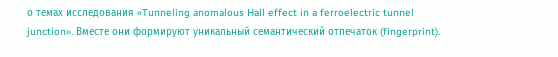о темах исследования «Tunneling anomalous Hall effect in a ferroelectric tunnel junction». Вместе они формируют уникальный семантический отпечаток (fingerprint).